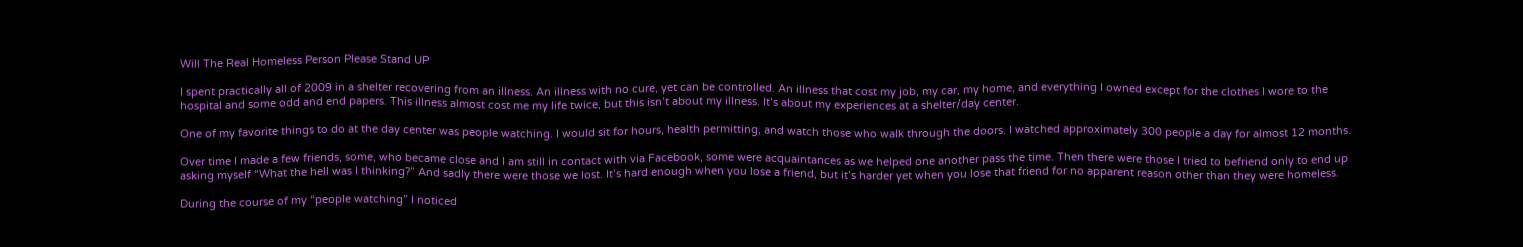Will The Real Homeless Person Please Stand UP

I spent practically all of 2009 in a shelter recovering from an illness. An illness with no cure, yet can be controlled. An illness that cost my job, my car, my home, and everything I owned except for the clothes I wore to the hospital and some odd and end papers. This illness almost cost me my life twice, but this isn’t about my illness. It’s about my experiences at a shelter/day center.

One of my favorite things to do at the day center was people watching. I would sit for hours, health permitting, and watch those who walk through the doors. I watched approximately 300 people a day for almost 12 months.

Over time I made a few friends, some, who became close and I am still in contact with via Facebook, some were acquaintances as we helped one another pass the time. Then there were those I tried to befriend only to end up asking myself “What the hell was I thinking?” And sadly there were those we lost. It’s hard enough when you lose a friend, but it’s harder yet when you lose that friend for no apparent reason other than they were homeless.

During the course of my “people watching” I noticed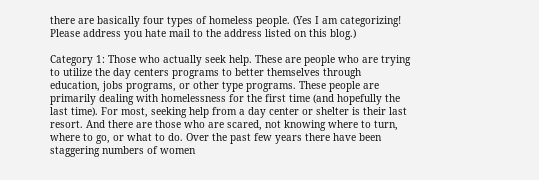there are basically four types of homeless people. (Yes I am categorizing! Please address you hate mail to the address listed on this blog.)

Category 1: Those who actually seek help. These are people who are trying to utilize the day centers programs to better themselves through education, jobs programs, or other type programs. These people are primarily dealing with homelessness for the first time (and hopefully the last time). For most, seeking help from a day center or shelter is their last resort. And there are those who are scared, not knowing where to turn, where to go, or what to do. Over the past few years there have been staggering numbers of women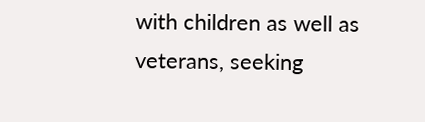with children as well as veterans, seeking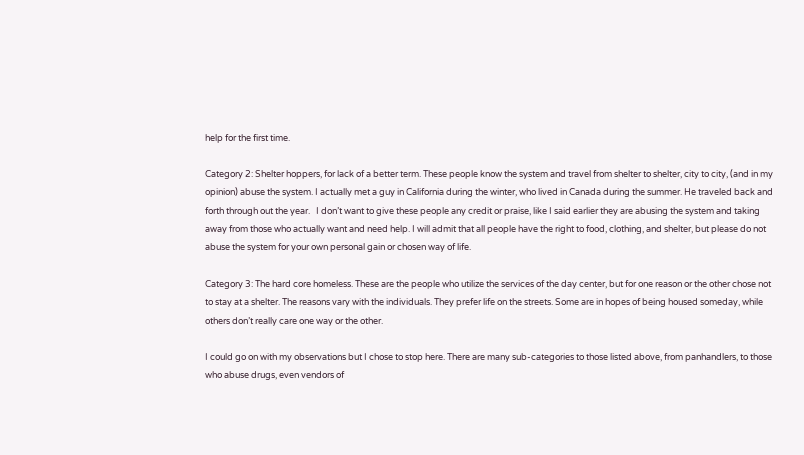help for the first time.

Category 2: Shelter hoppers, for lack of a better term. These people know the system and travel from shelter to shelter, city to city, (and in my opinion) abuse the system. I actually met a guy in California during the winter, who lived in Canada during the summer. He traveled back and forth through out the year.   I don’t want to give these people any credit or praise, like I said earlier they are abusing the system and taking away from those who actually want and need help. I will admit that all people have the right to food, clothing, and shelter, but please do not abuse the system for your own personal gain or chosen way of life.

Category 3: The hard core homeless. These are the people who utilize the services of the day center, but for one reason or the other chose not to stay at a shelter. The reasons vary with the individuals. They prefer life on the streets. Some are in hopes of being housed someday, while others don’t really care one way or the other.

I could go on with my observations but I chose to stop here. There are many sub-categories to those listed above, from panhandlers, to those who abuse drugs, even vendors of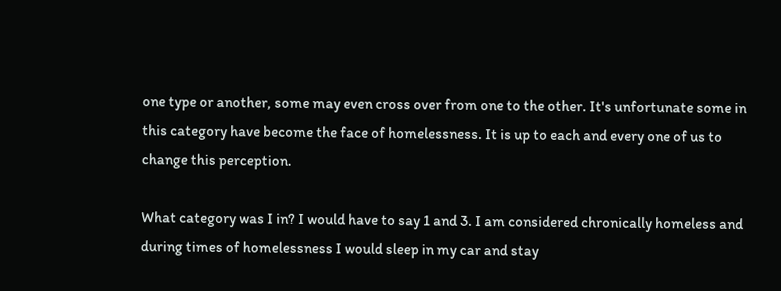one type or another, some may even cross over from one to the other. It's unfortunate some in this category have become the face of homelessness. It is up to each and every one of us to change this perception.

What category was I in? I would have to say 1 and 3. I am considered chronically homeless and during times of homelessness I would sleep in my car and stay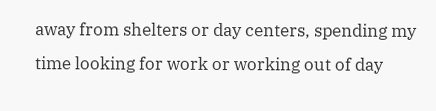away from shelters or day centers, spending my time looking for work or working out of day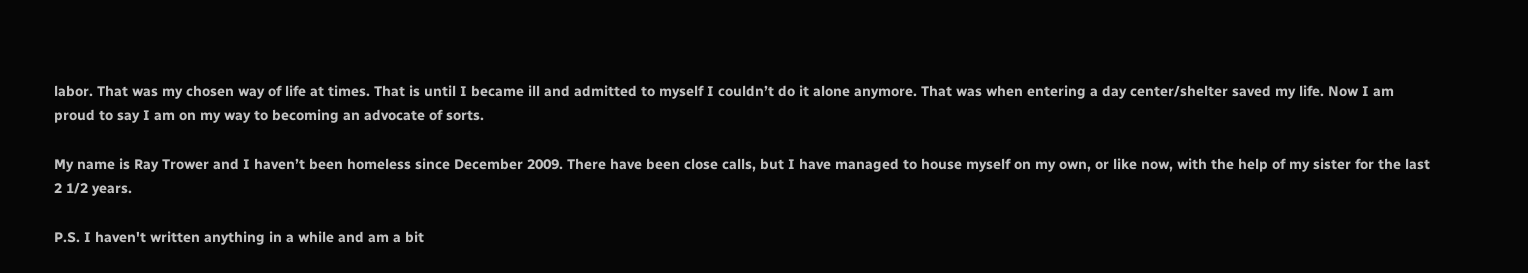labor. That was my chosen way of life at times. That is until I became ill and admitted to myself I couldn’t do it alone anymore. That was when entering a day center/shelter saved my life. Now I am proud to say I am on my way to becoming an advocate of sorts.

My name is Ray Trower and I haven’t been homeless since December 2009. There have been close calls, but I have managed to house myself on my own, or like now, with the help of my sister for the last 2 1/2 years.

P.S. I haven't written anything in a while and am a bit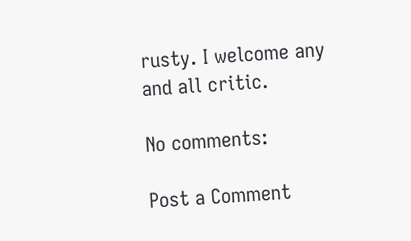rusty. I welcome any and all critic.

No comments:

Post a Comment